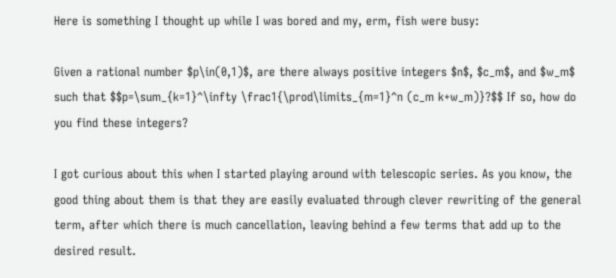Here is something I thought up while I was bored and my, erm, fish were busy:

Given a rational number $p\in(0,1)$, are there always positive integers $n$, $c_m$, and $w_m$ such that $$p=\sum_{k=1}^\infty \frac1{\prod\limits_{m=1}^n (c_m k+w_m)}?$$ If so, how do you find these integers?

I got curious about this when I started playing around with telescopic series. As you know, the good thing about them is that they are easily evaluated through clever rewriting of the general term, after which there is much cancellation, leaving behind a few terms that add up to the desired result.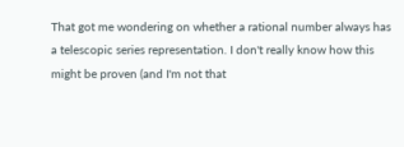That got me wondering on whether a rational number always has a telescopic series representation. I don't really know how this might be proven (and I'm not that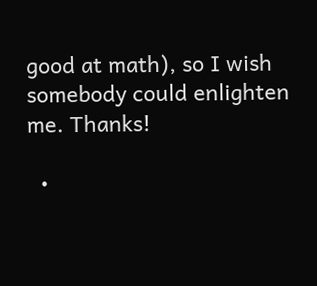good at math), so I wish somebody could enlighten me. Thanks!

  •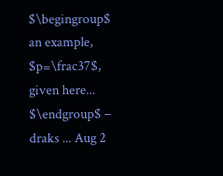$\begingroup$ an example, $p=\frac37$, given here... $\endgroup$ – draks ... Aug 2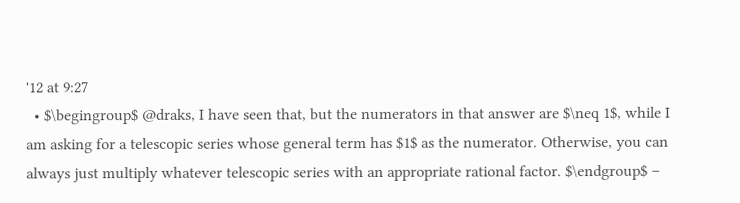'12 at 9:27
  • $\begingroup$ @draks, I have seen that, but the numerators in that answer are $\neq 1$, while I am asking for a telescopic series whose general term has $1$ as the numerator. Otherwise, you can always just multiply whatever telescopic series with an appropriate rational factor. $\endgroup$ –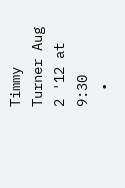Timmy Turner Aug 2 '12 at 9:30
  •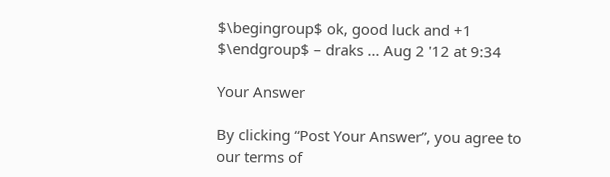$\begingroup$ ok, good luck and +1 $\endgroup$ – draks ... Aug 2 '12 at 9:34

Your Answer

By clicking “Post Your Answer”, you agree to our terms of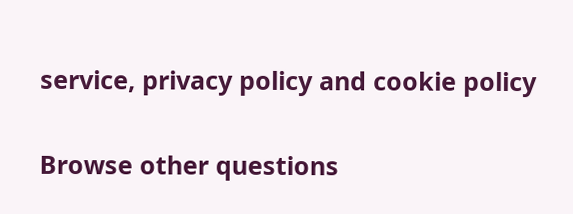service, privacy policy and cookie policy

Browse other questions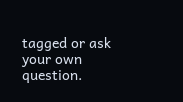tagged or ask your own question.